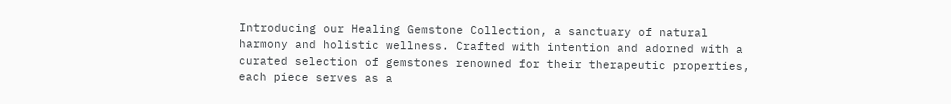Introducing our Healing Gemstone Collection, a sanctuary of natural harmony and holistic wellness. Crafted with intention and adorned with a curated selection of gemstones renowned for their therapeutic properties, each piece serves as a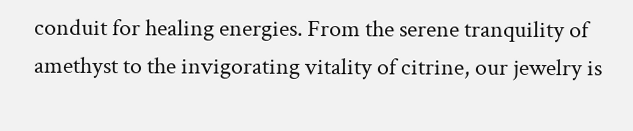conduit for healing energies. From the serene tranquility of amethyst to the invigorating vitality of citrine, our jewelry is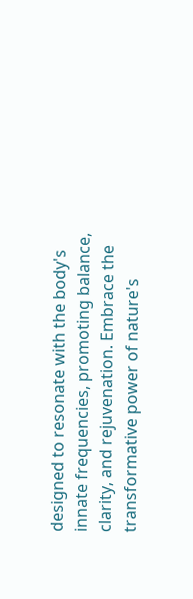designed to resonate with the body's innate frequencies, promoting balance, clarity, and rejuvenation. Embrace the transformative power of nature's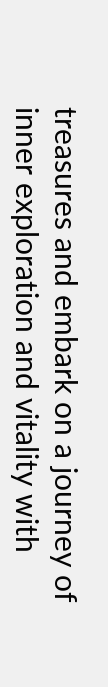treasures and embark on a journey of inner exploration and vitality with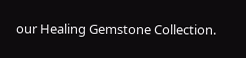our Healing Gemstone Collection.